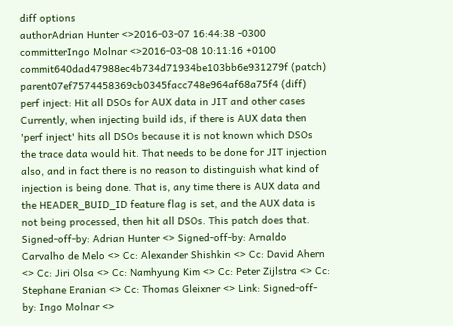diff options
authorAdrian Hunter <>2016-03-07 16:44:38 -0300
committerIngo Molnar <>2016-03-08 10:11:16 +0100
commit640dad47988ec4b734d71934be103bb6e931279f (patch)
parent07ef7574458369cb0345facc748e964af68a75f4 (diff)
perf inject: Hit all DSOs for AUX data in JIT and other cases
Currently, when injecting build ids, if there is AUX data then 'perf inject' hits all DSOs because it is not known which DSOs the trace data would hit. That needs to be done for JIT injection also, and in fact there is no reason to distinguish what kind of injection is being done. That is, any time there is AUX data and the HEADER_BUID_ID feature flag is set, and the AUX data is not being processed, then hit all DSOs. This patch does that. Signed-off-by: Adrian Hunter <> Signed-off-by: Arnaldo Carvalho de Melo <> Cc: Alexander Shishkin <> Cc: David Ahern <> Cc: Jiri Olsa <> Cc: Namhyung Kim <> Cc: Peter Zijlstra <> Cc: Stephane Eranian <> Cc: Thomas Gleixner <> Link: Signed-off-by: Ingo Molnar <>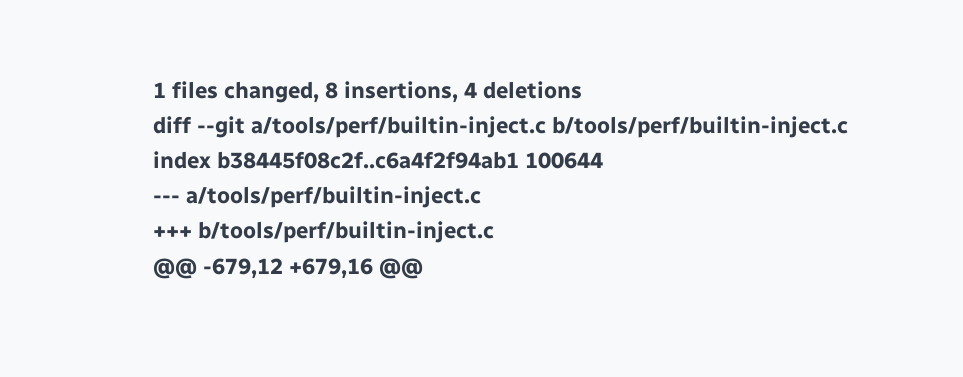1 files changed, 8 insertions, 4 deletions
diff --git a/tools/perf/builtin-inject.c b/tools/perf/builtin-inject.c
index b38445f08c2f..c6a4f2f94ab1 100644
--- a/tools/perf/builtin-inject.c
+++ b/tools/perf/builtin-inject.c
@@ -679,12 +679,16 @@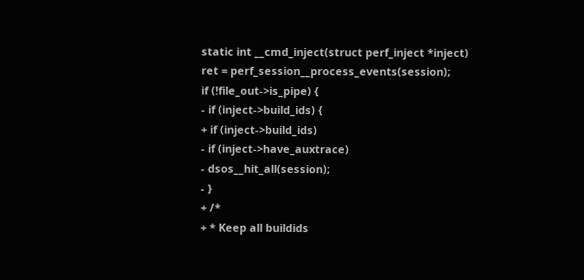static int __cmd_inject(struct perf_inject *inject)
ret = perf_session__process_events(session);
if (!file_out->is_pipe) {
- if (inject->build_ids) {
+ if (inject->build_ids)
- if (inject->have_auxtrace)
- dsos__hit_all(session);
- }
+ /*
+ * Keep all buildids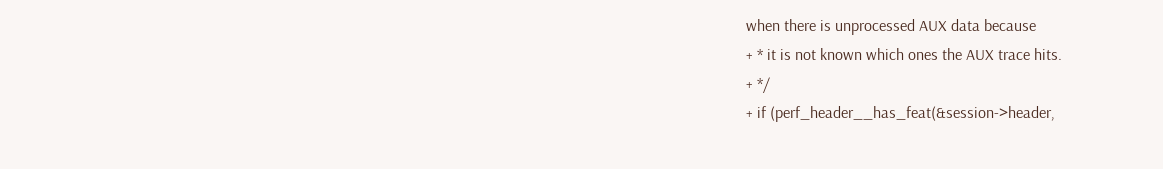when there is unprocessed AUX data because
+ * it is not known which ones the AUX trace hits.
+ */
+ if (perf_header__has_feat(&session->header,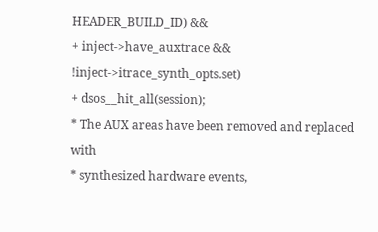HEADER_BUILD_ID) &&
+ inject->have_auxtrace && !inject->itrace_synth_opts.set)
+ dsos__hit_all(session);
* The AUX areas have been removed and replaced with
* synthesized hardware events,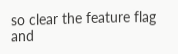so clear the feature flag and